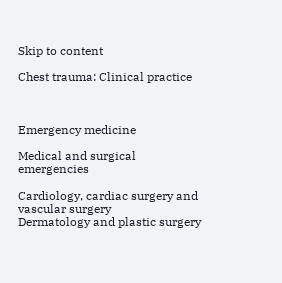Skip to content

Chest trauma: Clinical practice



Emergency medicine

Medical and surgical emergencies

Cardiology, cardiac surgery and vascular surgery
Dermatology and plastic surgery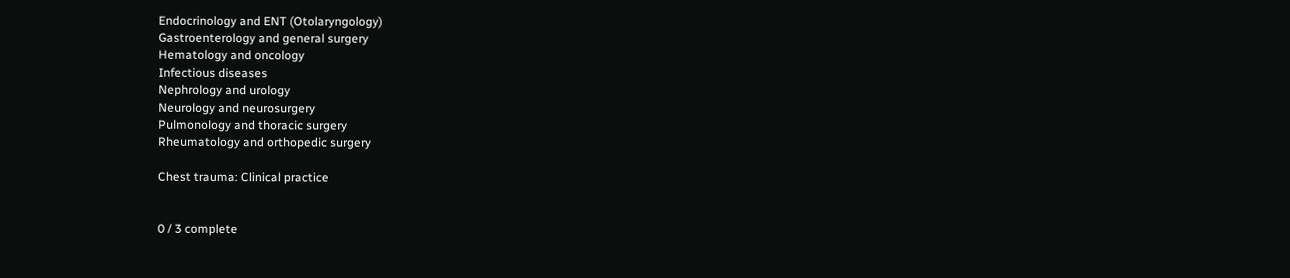Endocrinology and ENT (Otolaryngology)
Gastroenterology and general surgery
Hematology and oncology
Infectious diseases
Nephrology and urology
Neurology and neurosurgery
Pulmonology and thoracic surgery
Rheumatology and orthopedic surgery

Chest trauma: Clinical practice


0 / 3 complete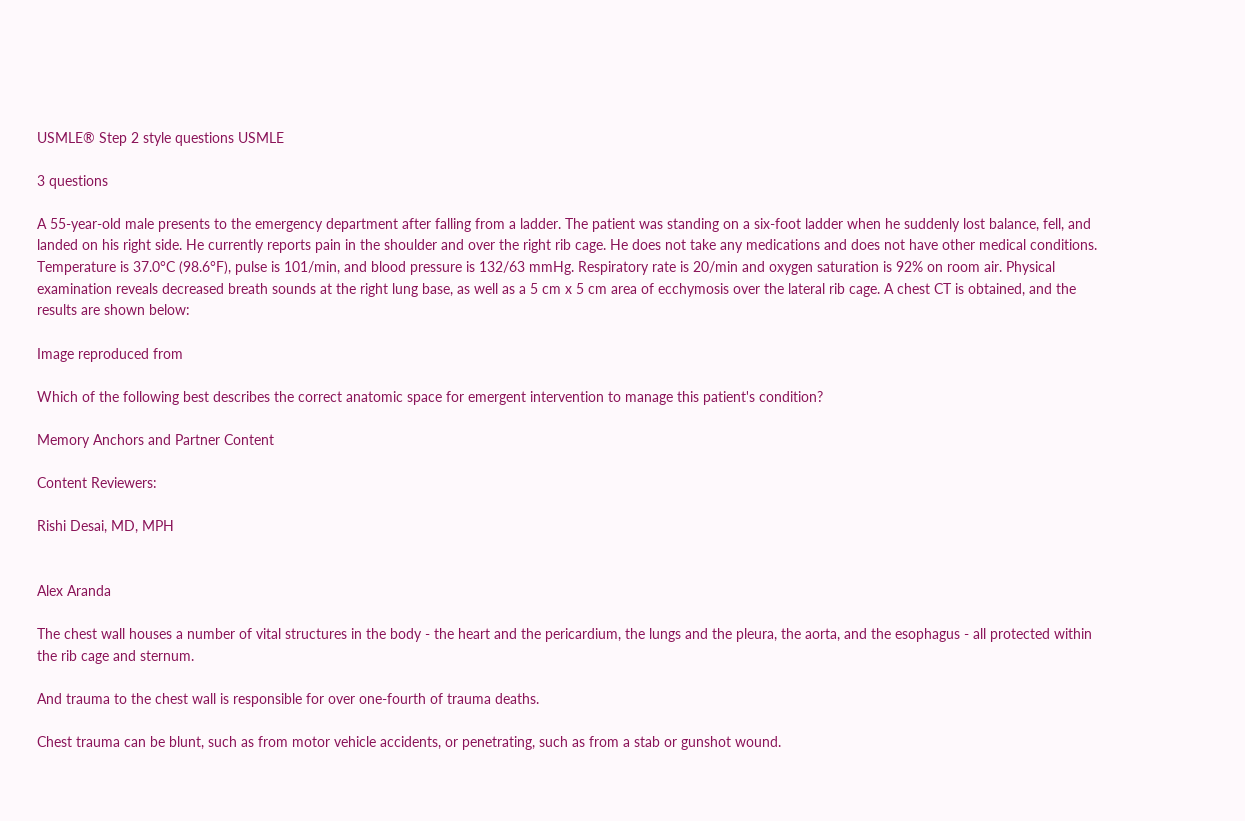USMLE® Step 2 style questions USMLE

3 questions

A 55-year-old male presents to the emergency department after falling from a ladder. The patient was standing on a six-foot ladder when he suddenly lost balance, fell, and landed on his right side. He currently reports pain in the shoulder and over the right rib cage. He does not take any medications and does not have other medical conditions. Temperature is 37.0°C (98.6°F), pulse is 101/min, and blood pressure is 132/63 mmHg. Respiratory rate is 20/min and oxygen saturation is 92% on room air. Physical examination reveals decreased breath sounds at the right lung base, as well as a 5 cm x 5 cm area of ecchymosis over the lateral rib cage. A chest CT is obtained, and the results are shown below:

Image reproduced from

Which of the following best describes the correct anatomic space for emergent intervention to manage this patient's condition?

Memory Anchors and Partner Content

Content Reviewers:

Rishi Desai, MD, MPH


Alex Aranda

The chest wall houses a number of vital structures in the body - the heart and the pericardium, the lungs and the pleura, the aorta, and the esophagus - all protected within the rib cage and sternum.

And trauma to the chest wall is responsible for over one-fourth of trauma deaths.

Chest trauma can be blunt, such as from motor vehicle accidents, or penetrating, such as from a stab or gunshot wound.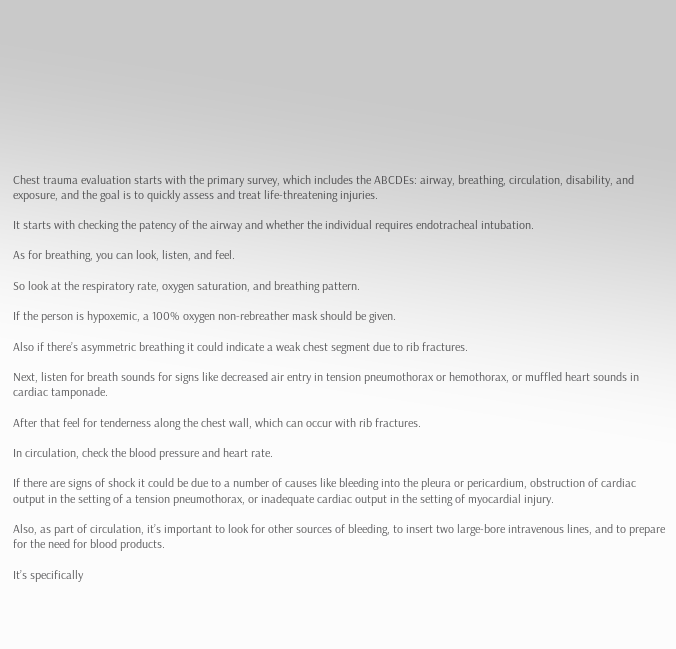Chest trauma evaluation starts with the primary survey, which includes the ABCDEs: airway, breathing, circulation, disability, and exposure, and the goal is to quickly assess and treat life-threatening injuries.

It starts with checking the patency of the airway and whether the individual requires endotracheal intubation.

As for breathing, you can look, listen, and feel.

So look at the respiratory rate, oxygen saturation, and breathing pattern.

If the person is hypoxemic, a 100% oxygen non-rebreather mask should be given.

Also if there’s asymmetric breathing it could indicate a weak chest segment due to rib fractures.

Next, listen for breath sounds for signs like decreased air entry in tension pneumothorax or hemothorax, or muffled heart sounds in cardiac tamponade.

After that feel for tenderness along the chest wall, which can occur with rib fractures.

In circulation, check the blood pressure and heart rate.

If there are signs of shock it could be due to a number of causes like bleeding into the pleura or pericardium, obstruction of cardiac output in the setting of a tension pneumothorax, or inadequate cardiac output in the setting of myocardial injury.

Also, as part of circulation, it’s important to look for other sources of bleeding, to insert two large-bore intravenous lines, and to prepare for the need for blood products.

It’s specifically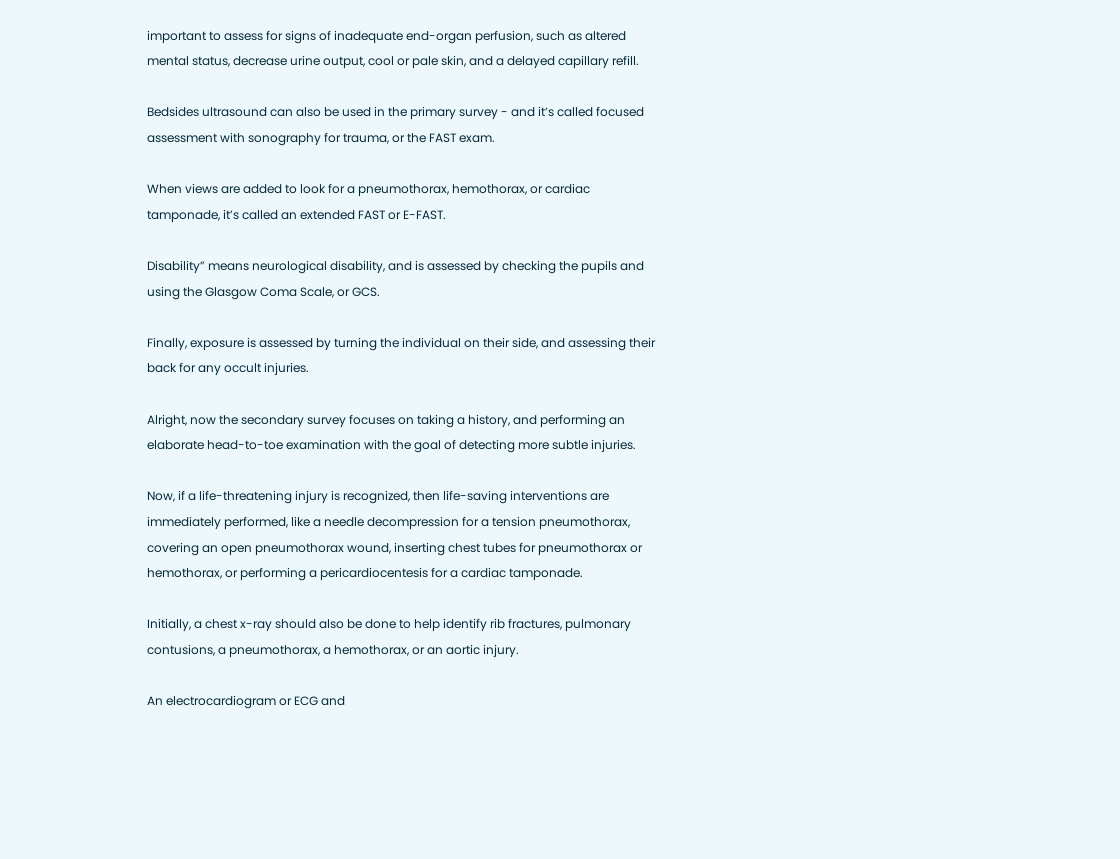important to assess for signs of inadequate end-organ perfusion, such as altered mental status, decrease urine output, cool or pale skin, and a delayed capillary refill.

Bedsides ultrasound can also be used in the primary survey - and it’s called focused assessment with sonography for trauma, or the FAST exam.

When views are added to look for a pneumothorax, hemothorax, or cardiac tamponade, it’s called an extended FAST or E-FAST.

Disability” means neurological disability, and is assessed by checking the pupils and using the Glasgow Coma Scale, or GCS.

Finally, exposure is assessed by turning the individual on their side, and assessing their back for any occult injuries.

Alright, now the secondary survey focuses on taking a history, and performing an elaborate head-to-toe examination with the goal of detecting more subtle injuries.

Now, if a life-threatening injury is recognized, then life-saving interventions are immediately performed, like a needle decompression for a tension pneumothorax, covering an open pneumothorax wound, inserting chest tubes for pneumothorax or hemothorax, or performing a pericardiocentesis for a cardiac tamponade.

Initially, a chest x-ray should also be done to help identify rib fractures, pulmonary contusions, a pneumothorax, a hemothorax, or an aortic injury.

An electrocardiogram or ECG and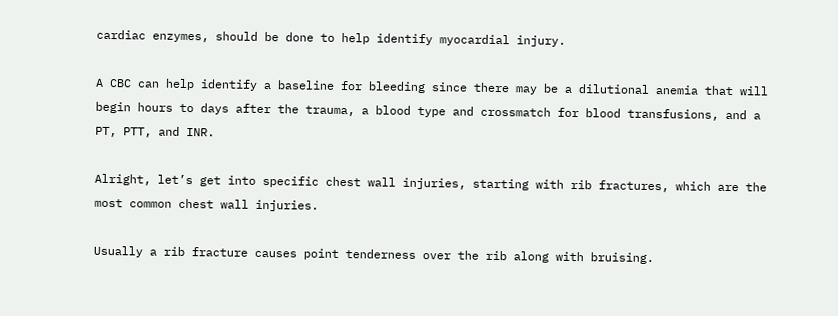cardiac enzymes, should be done to help identify myocardial injury.

A CBC can help identify a baseline for bleeding since there may be a dilutional anemia that will begin hours to days after the trauma, a blood type and crossmatch for blood transfusions, and a PT, PTT, and INR.

Alright, let’s get into specific chest wall injuries, starting with rib fractures, which are the most common chest wall injuries.

Usually a rib fracture causes point tenderness over the rib along with bruising.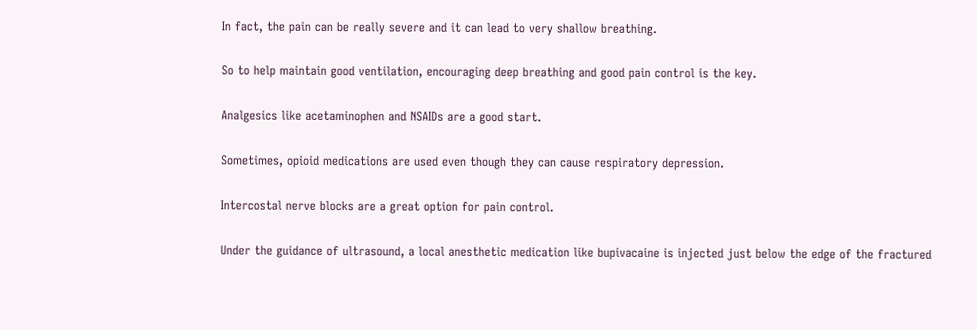In fact, the pain can be really severe and it can lead to very shallow breathing.

So to help maintain good ventilation, encouraging deep breathing and good pain control is the key.

Analgesics like acetaminophen and NSAIDs are a good start.

Sometimes, opioid medications are used even though they can cause respiratory depression.

Intercostal nerve blocks are a great option for pain control.

Under the guidance of ultrasound, a local anesthetic medication like bupivacaine is injected just below the edge of the fractured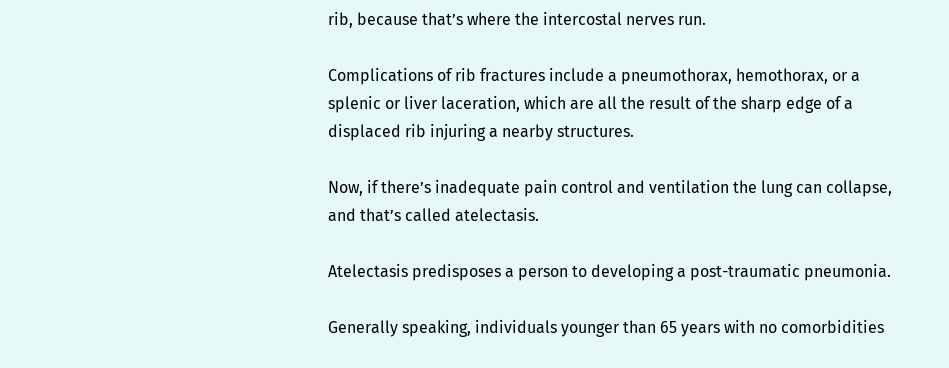rib, because that’s where the intercostal nerves run.

Complications of rib fractures include a pneumothorax, hemothorax, or a splenic or liver laceration, which are all the result of the sharp edge of a displaced rib injuring a nearby structures.

Now, if there’s inadequate pain control and ventilation the lung can collapse, and that’s called atelectasis.

Atelectasis predisposes a person to developing a post-traumatic pneumonia.

Generally speaking, individuals younger than 65 years with no comorbidities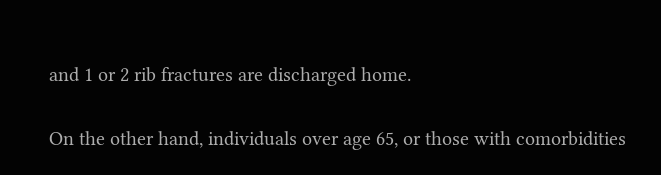and 1 or 2 rib fractures are discharged home.

On the other hand, individuals over age 65, or those with comorbidities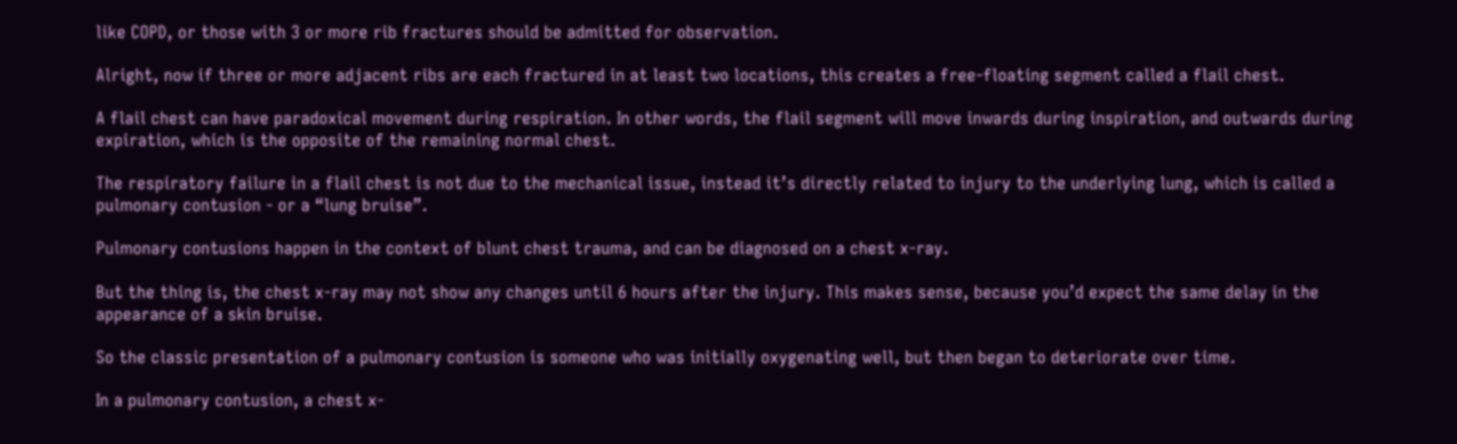like COPD, or those with 3 or more rib fractures should be admitted for observation.

Alright, now if three or more adjacent ribs are each fractured in at least two locations, this creates a free-floating segment called a flail chest.

A flail chest can have paradoxical movement during respiration. In other words, the flail segment will move inwards during inspiration, and outwards during expiration, which is the opposite of the remaining normal chest.

The respiratory failure in a flail chest is not due to the mechanical issue, instead it’s directly related to injury to the underlying lung, which is called a pulmonary contusion - or a “lung bruise”.

Pulmonary contusions happen in the context of blunt chest trauma, and can be diagnosed on a chest x-ray.

But the thing is, the chest x-ray may not show any changes until 6 hours after the injury. This makes sense, because you’d expect the same delay in the appearance of a skin bruise.

So the classic presentation of a pulmonary contusion is someone who was initially oxygenating well, but then began to deteriorate over time.

In a pulmonary contusion, a chest x-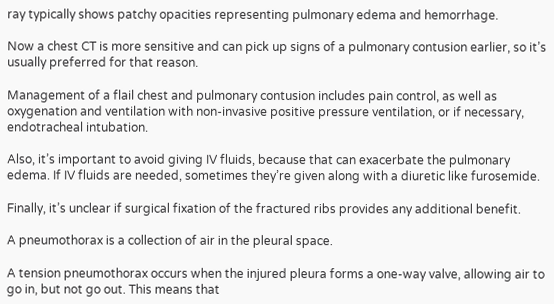ray typically shows patchy opacities representing pulmonary edema and hemorrhage.

Now a chest CT is more sensitive and can pick up signs of a pulmonary contusion earlier, so it’s usually preferred for that reason.

Management of a flail chest and pulmonary contusion includes pain control, as well as oxygenation and ventilation with non-invasive positive pressure ventilation, or if necessary, endotracheal intubation.

Also, it’s important to avoid giving IV fluids, because that can exacerbate the pulmonary edema. If IV fluids are needed, sometimes they’re given along with a diuretic like furosemide.

Finally, it’s unclear if surgical fixation of the fractured ribs provides any additional benefit.

A pneumothorax is a collection of air in the pleural space.

A tension pneumothorax occurs when the injured pleura forms a one-way valve, allowing air to go in, but not go out. This means that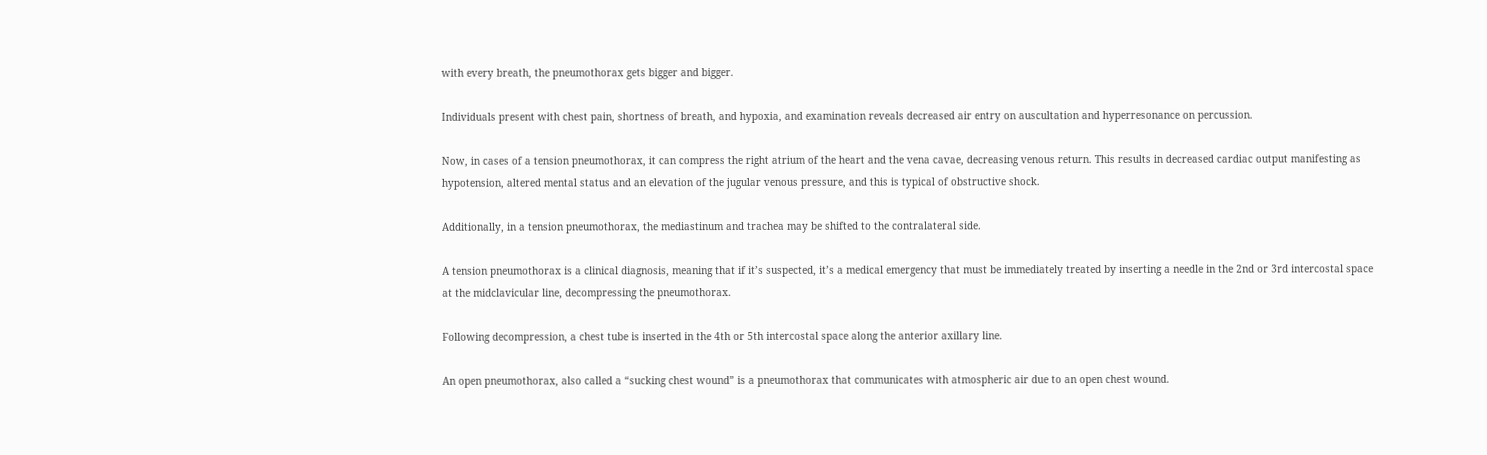with every breath, the pneumothorax gets bigger and bigger.

Individuals present with chest pain, shortness of breath, and hypoxia, and examination reveals decreased air entry on auscultation and hyperresonance on percussion.

Now, in cases of a tension pneumothorax, it can compress the right atrium of the heart and the vena cavae, decreasing venous return. This results in decreased cardiac output manifesting as hypotension, altered mental status and an elevation of the jugular venous pressure, and this is typical of obstructive shock.

Additionally, in a tension pneumothorax, the mediastinum and trachea may be shifted to the contralateral side.

A tension pneumothorax is a clinical diagnosis, meaning that if it’s suspected, it’s a medical emergency that must be immediately treated by inserting a needle in the 2nd or 3rd intercostal space at the midclavicular line, decompressing the pneumothorax.

Following decompression, a chest tube is inserted in the 4th or 5th intercostal space along the anterior axillary line.

An open pneumothorax, also called a “sucking chest wound” is a pneumothorax that communicates with atmospheric air due to an open chest wound.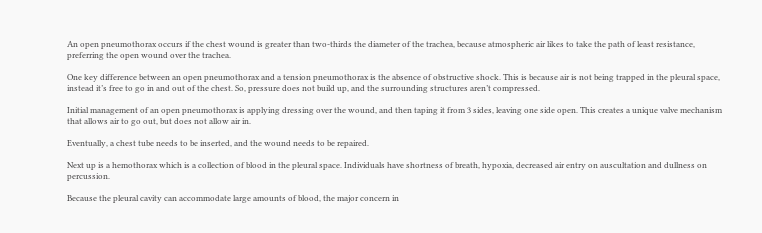An open pneumothorax occurs if the chest wound is greater than two-thirds the diameter of the trachea, because atmospheric air likes to take the path of least resistance, preferring the open wound over the trachea.

One key difference between an open pneumothorax and a tension pneumothorax is the absence of obstructive shock. This is because air is not being trapped in the pleural space, instead it’s free to go in and out of the chest. So, pressure does not build up, and the surrounding structures aren’t compressed.

Initial management of an open pneumothorax is applying dressing over the wound, and then taping it from 3 sides, leaving one side open. This creates a unique valve mechanism that allows air to go out, but does not allow air in.

Eventually, a chest tube needs to be inserted, and the wound needs to be repaired.

Next up is a hemothorax which is a collection of blood in the pleural space. Individuals have shortness of breath, hypoxia, decreased air entry on auscultation and dullness on percussion.

Because the pleural cavity can accommodate large amounts of blood, the major concern in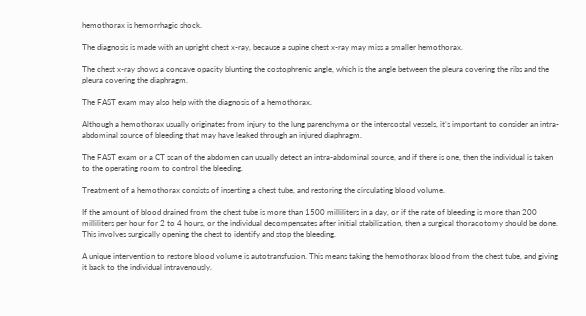hemothorax is hemorrhagic shock.

The diagnosis is made with an upright chest x-ray, because a supine chest x-ray may miss a smaller hemothorax.

The chest x-ray shows a concave opacity blunting the costophrenic angle, which is the angle between the pleura covering the ribs and the pleura covering the diaphragm.

The FAST exam may also help with the diagnosis of a hemothorax.

Although a hemothorax usually originates from injury to the lung parenchyma or the intercostal vessels, it’s important to consider an intra-abdominal source of bleeding that may have leaked through an injured diaphragm.

The FAST exam or a CT scan of the abdomen can usually detect an intra-abdominal source, and if there is one, then the individual is taken to the operating room to control the bleeding.

Treatment of a hemothorax consists of inserting a chest tube, and restoring the circulating blood volume.

If the amount of blood drained from the chest tube is more than 1500 milliliters in a day, or if the rate of bleeding is more than 200 milliliters per hour for 2 to 4 hours, or the individual decompensates after initial stabilization, then a surgical thoracotomy should be done. This involves surgically opening the chest to identify and stop the bleeding.

A unique intervention to restore blood volume is autotransfusion. This means taking the hemothorax blood from the chest tube, and giving it back to the individual intravenously.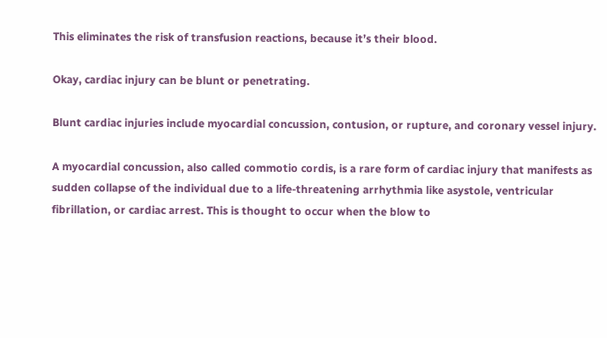This eliminates the risk of transfusion reactions, because it’s their blood.

Okay, cardiac injury can be blunt or penetrating.

Blunt cardiac injuries include myocardial concussion, contusion, or rupture, and coronary vessel injury.

A myocardial concussion, also called commotio cordis, is a rare form of cardiac injury that manifests as sudden collapse of the individual due to a life-threatening arrhythmia like asystole, ventricular fibrillation, or cardiac arrest. This is thought to occur when the blow to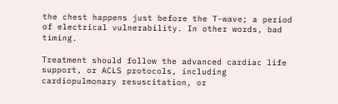the chest happens just before the T-wave; a period of electrical vulnerability. In other words, bad timing.

Treatment should follow the advanced cardiac life support, or ACLS protocols, including cardiopulmonary resuscitation, or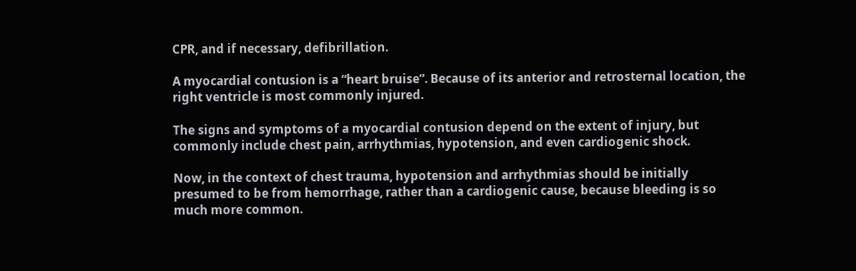CPR, and if necessary, defibrillation.

A myocardial contusion is a “heart bruise”. Because of its anterior and retrosternal location, the right ventricle is most commonly injured.

The signs and symptoms of a myocardial contusion depend on the extent of injury, but commonly include chest pain, arrhythmias, hypotension, and even cardiogenic shock.

Now, in the context of chest trauma, hypotension and arrhythmias should be initially presumed to be from hemorrhage, rather than a cardiogenic cause, because bleeding is so much more common.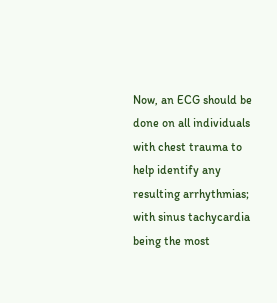Now, an ECG should be done on all individuals with chest trauma to help identify any resulting arrhythmias; with sinus tachycardia being the most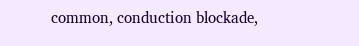common, conduction blockade,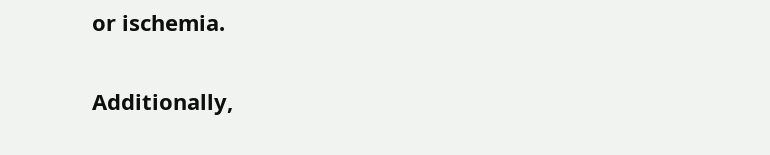or ischemia.

Additionally,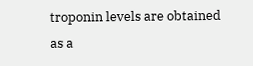troponin levels are obtained as a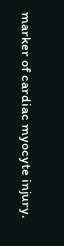marker of cardiac myocyte injury.